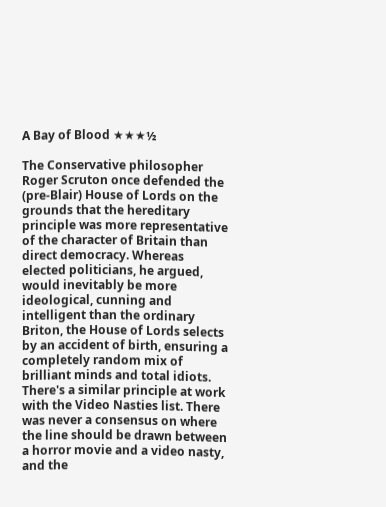A Bay of Blood ★★★½

The Conservative philosopher Roger Scruton once defended the (pre-Blair) House of Lords on the grounds that the hereditary principle was more representative of the character of Britain than direct democracy. Whereas elected politicians, he argued, would inevitably be more ideological, cunning and intelligent than the ordinary Briton, the House of Lords selects by an accident of birth, ensuring a completely random mix of brilliant minds and total idiots. There's a similar principle at work with the Video Nasties list. There was never a consensus on where the line should be drawn between a horror movie and a video nasty, and the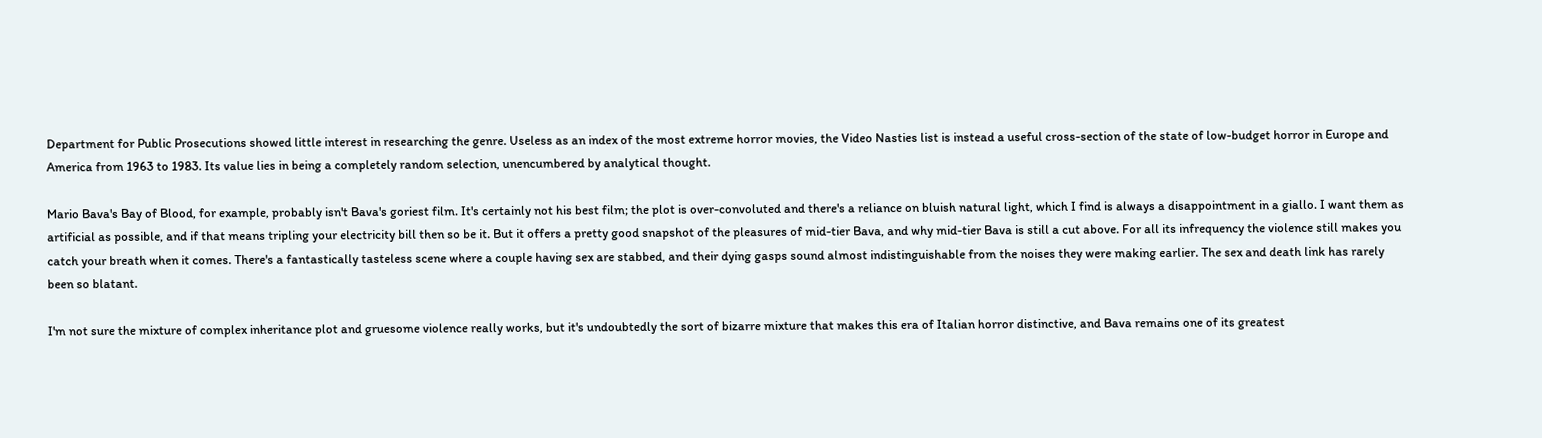Department for Public Prosecutions showed little interest in researching the genre. Useless as an index of the most extreme horror movies, the Video Nasties list is instead a useful cross-section of the state of low-budget horror in Europe and America from 1963 to 1983. Its value lies in being a completely random selection, unencumbered by analytical thought.

Mario Bava's Bay of Blood, for example, probably isn't Bava's goriest film. It's certainly not his best film; the plot is over-convoluted and there's a reliance on bluish natural light, which I find is always a disappointment in a giallo. I want them as artificial as possible, and if that means tripling your electricity bill then so be it. But it offers a pretty good snapshot of the pleasures of mid-tier Bava, and why mid-tier Bava is still a cut above. For all its infrequency the violence still makes you catch your breath when it comes. There's a fantastically tasteless scene where a couple having sex are stabbed, and their dying gasps sound almost indistinguishable from the noises they were making earlier. The sex and death link has rarely been so blatant.

I'm not sure the mixture of complex inheritance plot and gruesome violence really works, but it's undoubtedly the sort of bizarre mixture that makes this era of Italian horror distinctive, and Bava remains one of its greatest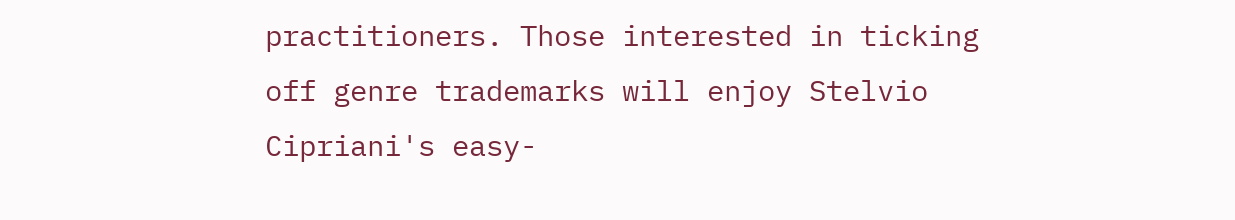practitioners. Those interested in ticking off genre trademarks will enjoy Stelvio Cipriani's easy-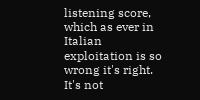listening score, which as ever in Italian exploitation is so wrong it's right. It's not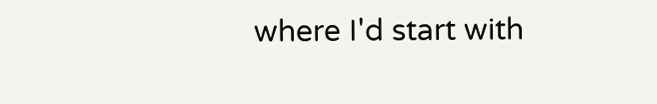where I'd start with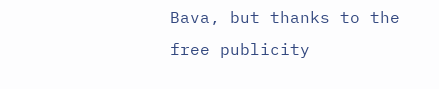Bava, but thanks to the free publicity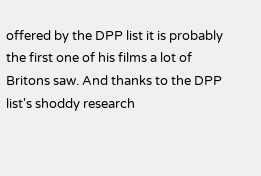offered by the DPP list it is probably the first one of his films a lot of Britons saw. And thanks to the DPP list's shoddy research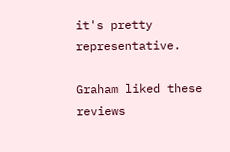it's pretty representative.

Graham liked these reviews